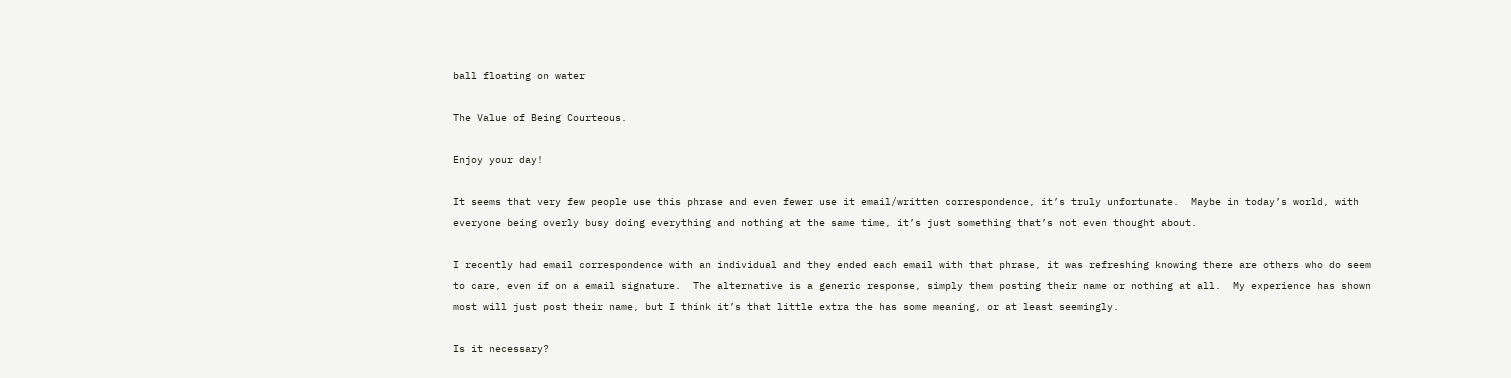ball floating on water

The Value of Being Courteous.

Enjoy your day!

It seems that very few people use this phrase and even fewer use it email/written correspondence, it’s truly unfortunate.  Maybe in today’s world, with everyone being overly busy doing everything and nothing at the same time, it’s just something that’s not even thought about.

I recently had email correspondence with an individual and they ended each email with that phrase, it was refreshing knowing there are others who do seem to care, even if on a email signature.  The alternative is a generic response, simply them posting their name or nothing at all.  My experience has shown most will just post their name, but I think it’s that little extra the has some meaning, or at least seemingly.

Is it necessary?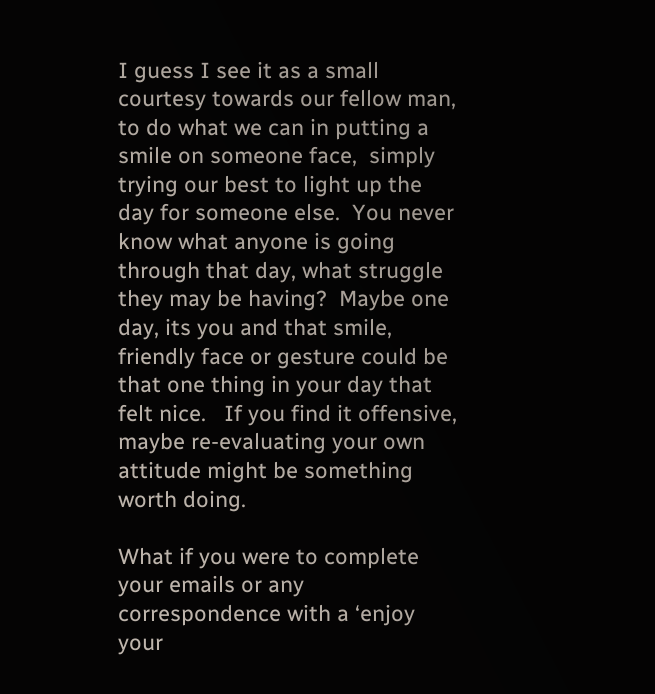I guess I see it as a small courtesy towards our fellow man, to do what we can in putting a smile on someone face,  simply trying our best to light up the day for someone else.  You never know what anyone is going through that day, what struggle they may be having?  Maybe one day, its you and that smile, friendly face or gesture could be that one thing in your day that felt nice.   If you find it offensive, maybe re-evaluating your own attitude might be something worth doing.

What if you were to complete your emails or any correspondence with a ‘enjoy your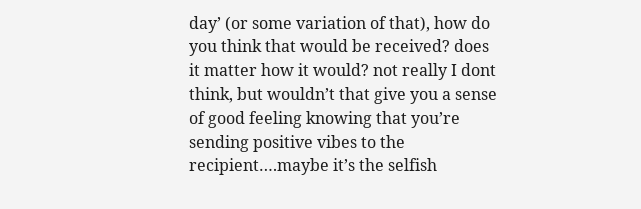day’ (or some variation of that), how do you think that would be received? does it matter how it would? not really I dont think, but wouldn’t that give you a sense of good feeling knowing that you’re sending positive vibes to the recipient….maybe it’s the selfish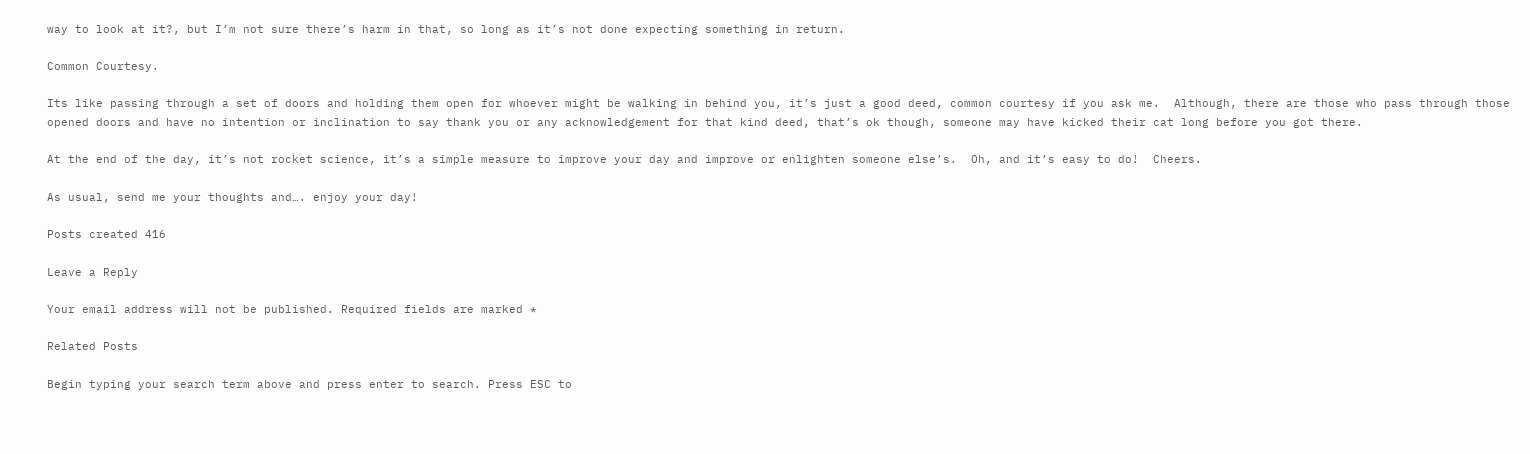way to look at it?, but I’m not sure there’s harm in that, so long as it’s not done expecting something in return.

Common Courtesy.

Its like passing through a set of doors and holding them open for whoever might be walking in behind you, it’s just a good deed, common courtesy if you ask me.  Although, there are those who pass through those opened doors and have no intention or inclination to say thank you or any acknowledgement for that kind deed, that’s ok though, someone may have kicked their cat long before you got there.

At the end of the day, it’s not rocket science, it’s a simple measure to improve your day and improve or enlighten someone else’s.  Oh, and it’s easy to do!  Cheers.

As usual, send me your thoughts and…. enjoy your day!

Posts created 416

Leave a Reply

Your email address will not be published. Required fields are marked *

Related Posts

Begin typing your search term above and press enter to search. Press ESC to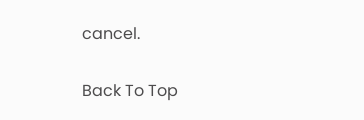cancel.

Back To Top